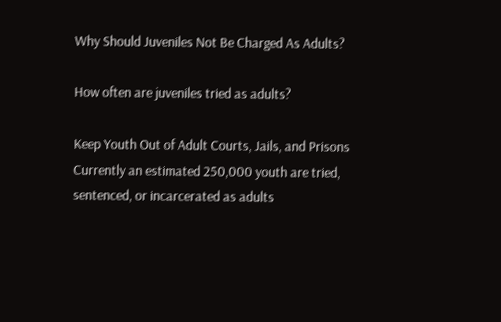Why Should Juveniles Not Be Charged As Adults?

How often are juveniles tried as adults?

Keep Youth Out of Adult Courts, Jails, and Prisons Currently an estimated 250,000 youth are tried, sentenced, or incarcerated as adults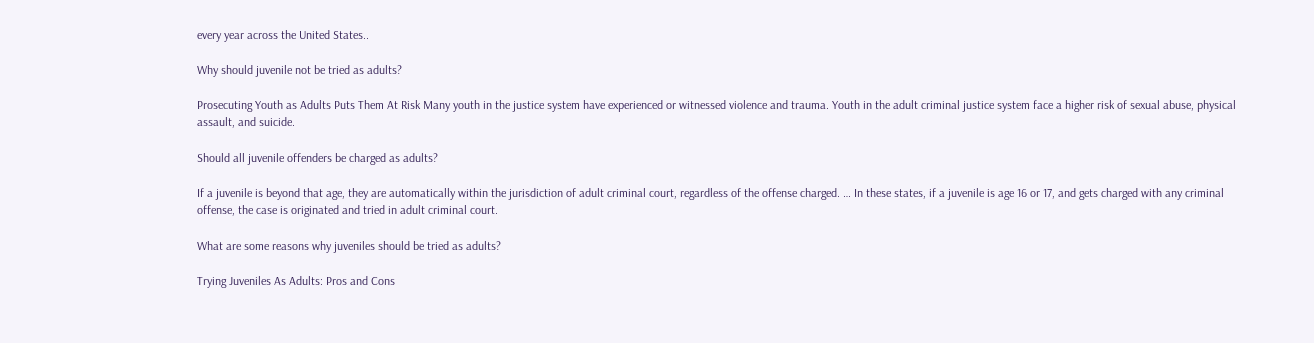every year across the United States..

Why should juvenile not be tried as adults?

Prosecuting Youth as Adults Puts Them At Risk Many youth in the justice system have experienced or witnessed violence and trauma. Youth in the adult criminal justice system face a higher risk of sexual abuse, physical assault, and suicide.

Should all juvenile offenders be charged as adults?

If a juvenile is beyond that age, they are automatically within the jurisdiction of adult criminal court, regardless of the offense charged. … In these states, if a juvenile is age 16 or 17, and gets charged with any criminal offense, the case is originated and tried in adult criminal court.

What are some reasons why juveniles should be tried as adults?

Trying Juveniles As Adults: Pros and Cons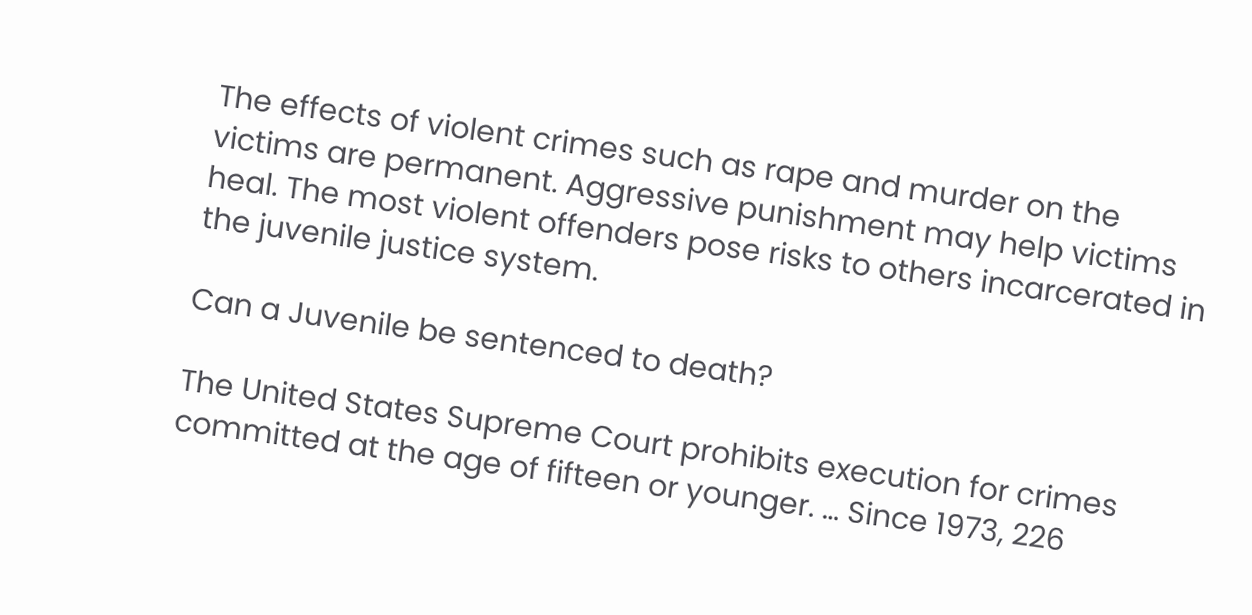The effects of violent crimes such as rape and murder on the victims are permanent. Aggressive punishment may help victims heal. The most violent offenders pose risks to others incarcerated in the juvenile justice system.

Can a Juvenile be sentenced to death?

The United States Supreme Court prohibits execution for crimes committed at the age of fifteen or younger. … Since 1973, 226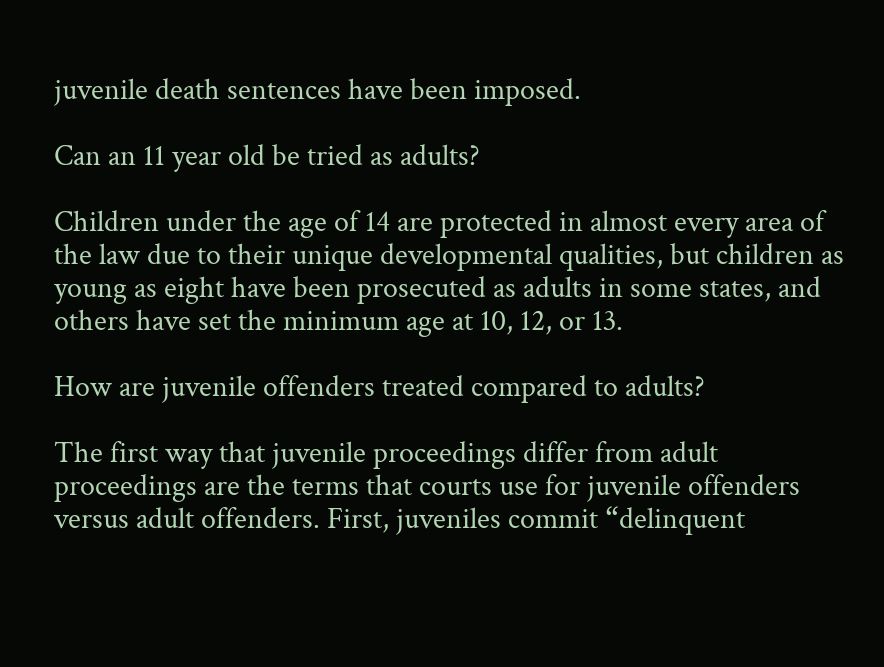juvenile death sentences have been imposed.

Can an 11 year old be tried as adults?

Children under the age of 14 are protected in almost every area of the law due to their unique developmental qualities, but children as young as eight have been prosecuted as adults in some states, and others have set the minimum age at 10, 12, or 13.

How are juvenile offenders treated compared to adults?

The first way that juvenile proceedings differ from adult proceedings are the terms that courts use for juvenile offenders versus adult offenders. First, juveniles commit “delinquent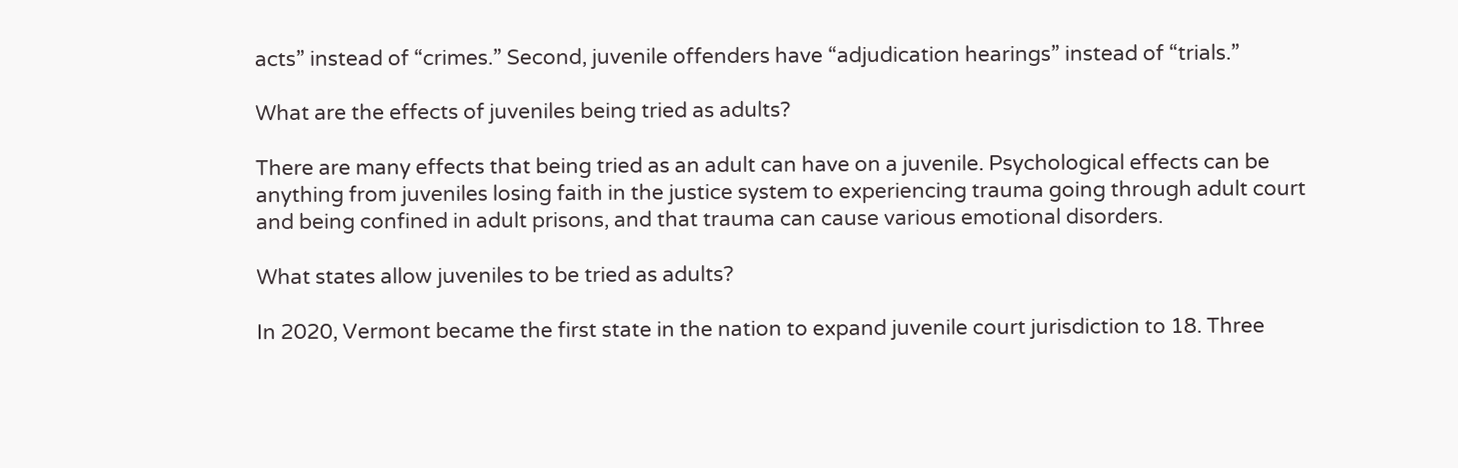acts” instead of “crimes.” Second, juvenile offenders have “adjudication hearings” instead of “trials.”

What are the effects of juveniles being tried as adults?

There are many effects that being tried as an adult can have on a juvenile. Psychological effects can be anything from juveniles losing faith in the justice system to experiencing trauma going through adult court and being confined in adult prisons, and that trauma can cause various emotional disorders.

What states allow juveniles to be tried as adults?

In 2020, Vermont became the first state in the nation to expand juvenile court jurisdiction to 18. Three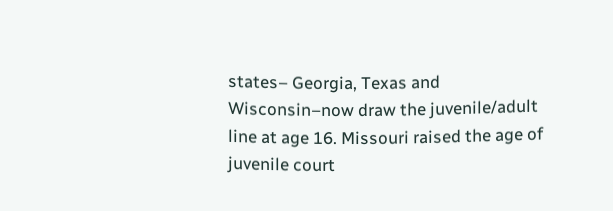states– Georgia, Texas and Wisconsin–now draw the juvenile/adult line at age 16. Missouri raised the age of juvenile court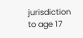jurisdiction to age 17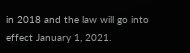in 2018 and the law will go into effect January 1, 2021.